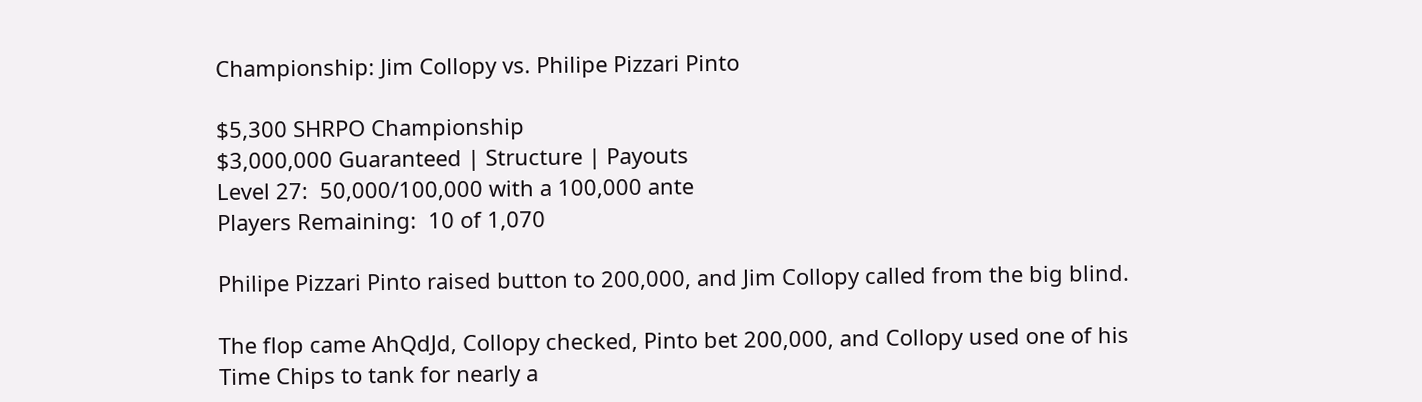Championship: Jim Collopy vs. Philipe Pizzari Pinto

$5,300 SHRPO Championship
$3,000,000 Guaranteed | Structure | Payouts
Level 27:  50,000/100,000 with a 100,000 ante
Players Remaining:  10 of 1,070

Philipe Pizzari Pinto raised button to 200,000, and Jim Collopy called from the big blind.

The flop came AhQdJd, Collopy checked, Pinto bet 200,000, and Collopy used one of his Time Chips to tank for nearly a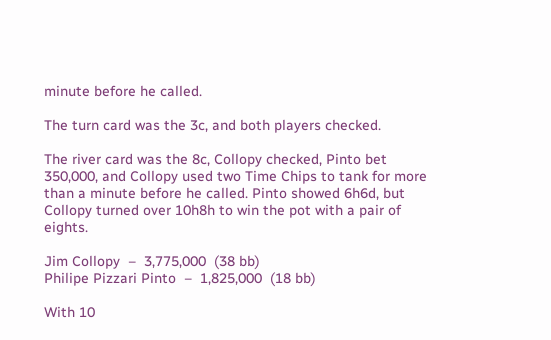minute before he called.

The turn card was the 3c, and both players checked.

The river card was the 8c, Collopy checked, Pinto bet 350,000, and Collopy used two Time Chips to tank for more than a minute before he called. Pinto showed 6h6d, but Collopy turned over 10h8h to win the pot with a pair of eights.

Jim Collopy  –  3,775,000  (38 bb)
Philipe Pizzari Pinto  –  1,825,000  (18 bb)

With 10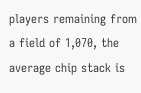players remaining from a field of 1,070, the average chip stack is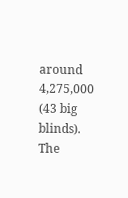around 4,275,000 (43 big blinds). The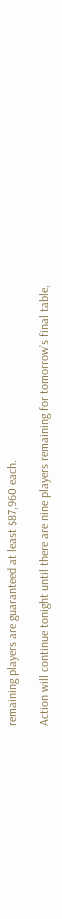remaining players are guaranteed at least $87,960 each.

Action will continue tonight until there are nine players remaining for tomorrow’s final table,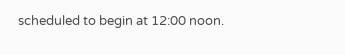scheduled to begin at 12:00 noon.